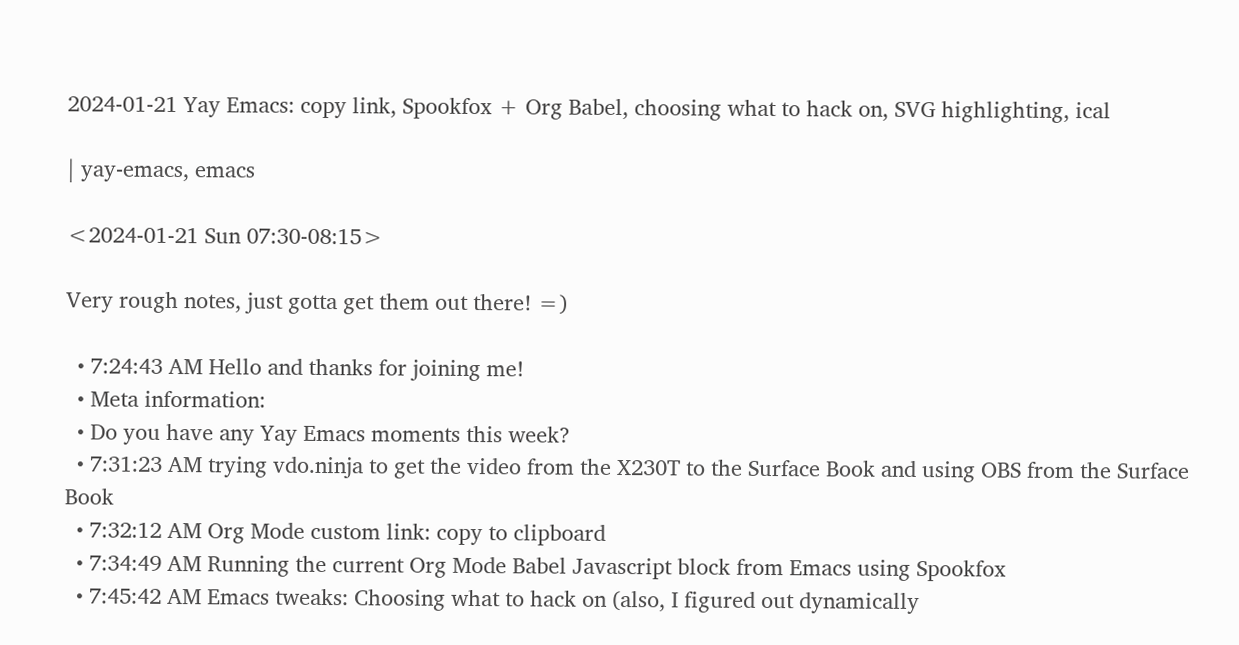2024-01-21 Yay Emacs: copy link, Spookfox + Org Babel, choosing what to hack on, SVG highlighting, ical

| yay-emacs, emacs

<2024-01-21 Sun 07:30-08:15>

Very rough notes, just gotta get them out there! =)

  • 7:24:43 AM Hello and thanks for joining me!
  • Meta information:
  • Do you have any Yay Emacs moments this week?
  • 7:31:23 AM trying vdo.ninja to get the video from the X230T to the Surface Book and using OBS from the Surface Book
  • 7:32:12 AM Org Mode custom link: copy to clipboard
  • 7:34:49 AM Running the current Org Mode Babel Javascript block from Emacs using Spookfox
  • 7:45:42 AM Emacs tweaks: Choosing what to hack on (also, I figured out dynamically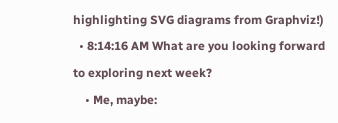highlighting SVG diagrams from Graphviz!)
  • 8:14:16 AM What are you looking forward to exploring next week?
    • Me, maybe: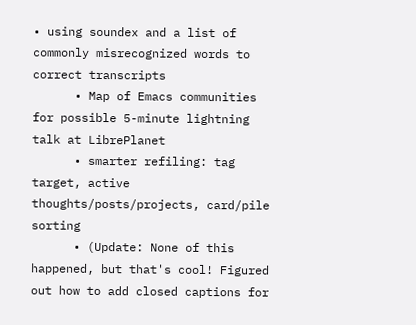• using soundex and a list of commonly misrecognized words to correct transcripts
      • Map of Emacs communities for possible 5-minute lightning talk at LibrePlanet
      • smarter refiling: tag target, active thoughts/posts/projects, card/pile sorting
      • (Update: None of this happened, but that's cool! Figured out how to add closed captions for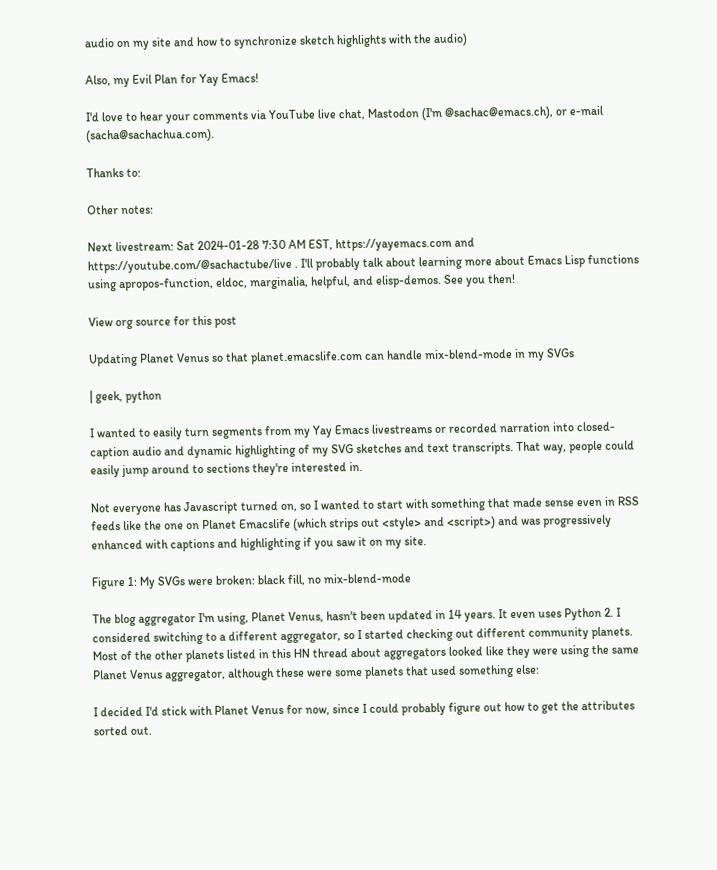audio on my site and how to synchronize sketch highlights with the audio)

Also, my Evil Plan for Yay Emacs!

I'd love to hear your comments via YouTube live chat, Mastodon (I'm @sachac@emacs.ch), or e-mail (sacha@sachachua.com).

Thanks to:

Other notes:

Next livestream: Sat 2024-01-28 7:30 AM EST, https://yayemacs.com and https://youtube.com/@sachactube/live . I'll probably talk about learning more about Emacs Lisp functions using apropos-function, eldoc, marginalia, helpful, and elisp-demos. See you then!

View org source for this post

Updating Planet Venus so that planet.emacslife.com can handle mix-blend-mode in my SVGs

| geek, python

I wanted to easily turn segments from my Yay Emacs livestreams or recorded narration into closed-caption audio and dynamic highlighting of my SVG sketches and text transcripts. That way, people could easily jump around to sections they're interested in.

Not everyone has Javascript turned on, so I wanted to start with something that made sense even in RSS feeds like the one on Planet Emacslife (which strips out <style> and <script>) and was progressively enhanced with captions and highlighting if you saw it on my site.

Figure 1: My SVGs were broken: black fill, no mix-blend-mode

The blog aggregator I'm using, Planet Venus, hasn't been updated in 14 years. It even uses Python 2. I considered switching to a different aggregator, so I started checking out different community planets. Most of the other planets listed in this HN thread about aggregators looked like they were using the same Planet Venus aggregator, although these were some planets that used something else:

I decided I'd stick with Planet Venus for now, since I could probably figure out how to get the attributes sorted out.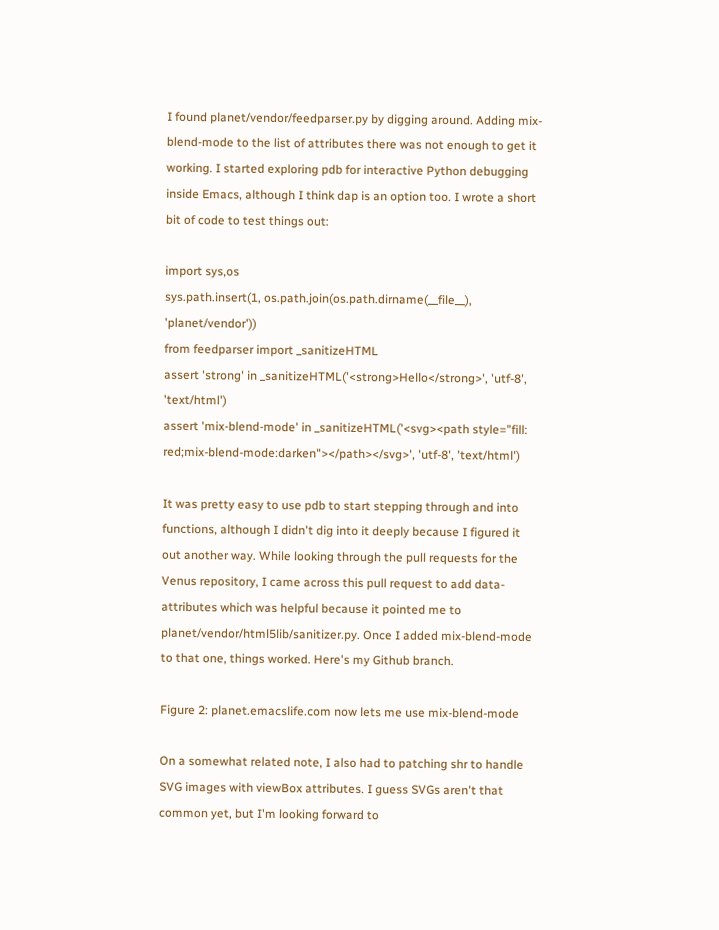I found planet/vendor/feedparser.py by digging around. Adding mix-blend-mode to the list of attributes there was not enough to get it working. I started exploring pdb for interactive Python debugging inside Emacs, although I think dap is an option too. I wrote a short bit of code to test things out:

import sys,os
sys.path.insert(1, os.path.join(os.path.dirname(__file__), 'planet/vendor'))
from feedparser import _sanitizeHTML
assert 'strong' in _sanitizeHTML('<strong>Hello</strong>', 'utf-8', 'text/html')
assert 'mix-blend-mode' in _sanitizeHTML('<svg><path style="fill: red;mix-blend-mode:darken"></path></svg>', 'utf-8', 'text/html')

It was pretty easy to use pdb to start stepping through and into functions, although I didn't dig into it deeply because I figured it out another way. While looking through the pull requests for the Venus repository, I came across this pull request to add data- attributes which was helpful because it pointed me to planet/vendor/html5lib/sanitizer.py. Once I added mix-blend-mode to that one, things worked. Here's my Github branch.

Figure 2: planet.emacslife.com now lets me use mix-blend-mode

On a somewhat related note, I also had to patching shr to handle SVG images with viewBox attributes. I guess SVGs aren't that common yet, but I'm looking forward to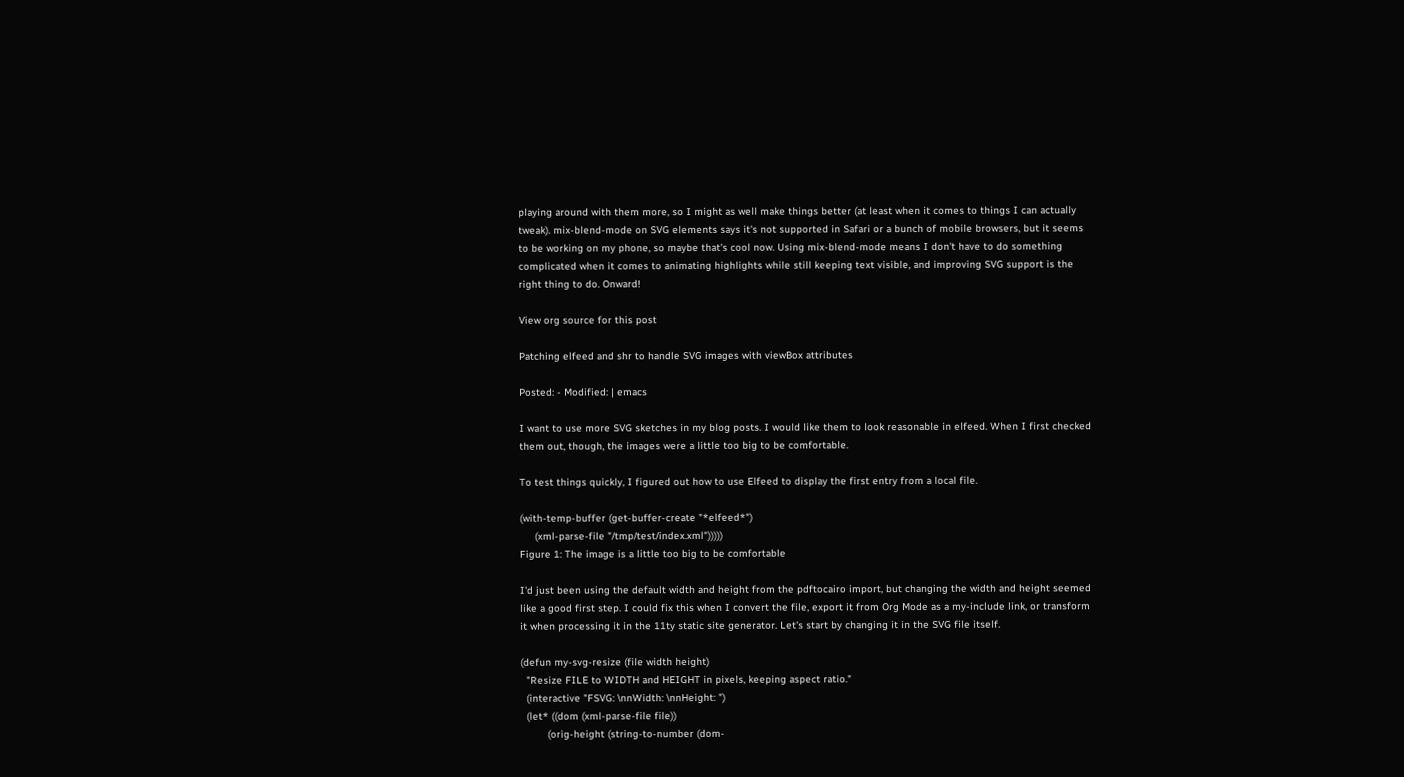playing around with them more, so I might as well make things better (at least when it comes to things I can actually tweak). mix-blend-mode on SVG elements says it's not supported in Safari or a bunch of mobile browsers, but it seems to be working on my phone, so maybe that's cool now. Using mix-blend-mode means I don't have to do something complicated when it comes to animating highlights while still keeping text visible, and improving SVG support is the right thing to do. Onward!

View org source for this post

Patching elfeed and shr to handle SVG images with viewBox attributes

Posted: - Modified: | emacs

I want to use more SVG sketches in my blog posts. I would like them to look reasonable in elfeed. When I first checked them out, though, the images were a little too big to be comfortable.

To test things quickly, I figured out how to use Elfeed to display the first entry from a local file.

(with-temp-buffer (get-buffer-create "*elfeed*")
     (xml-parse-file "/tmp/test/index.xml")))))
Figure 1: The image is a little too big to be comfortable

I'd just been using the default width and height from the pdftocairo import, but changing the width and height seemed like a good first step. I could fix this when I convert the file, export it from Org Mode as a my-include link, or transform it when processing it in the 11ty static site generator. Let's start by changing it in the SVG file itself.

(defun my-svg-resize (file width height)
  "Resize FILE to WIDTH and HEIGHT in pixels, keeping aspect ratio."
  (interactive "FSVG: \nnWidth: \nnHeight: ")
  (let* ((dom (xml-parse-file file))
         (orig-height (string-to-number (dom-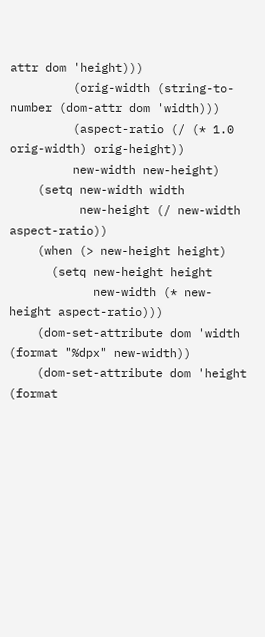attr dom 'height)))
         (orig-width (string-to-number (dom-attr dom 'width)))
         (aspect-ratio (/ (* 1.0 orig-width) orig-height))
         new-width new-height)
    (setq new-width width
          new-height (/ new-width aspect-ratio))
    (when (> new-height height)
      (setq new-height height
            new-width (* new-height aspect-ratio)))
    (dom-set-attribute dom 'width (format "%dpx" new-width))
    (dom-set-attribute dom 'height (format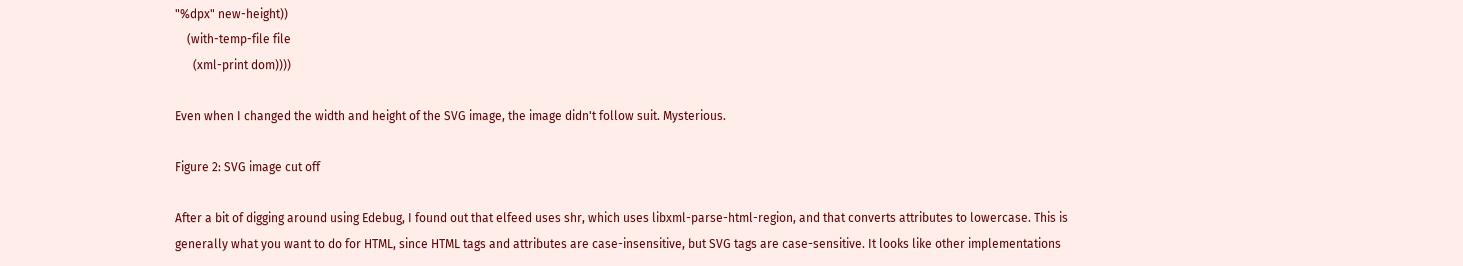"%dpx" new-height))
    (with-temp-file file
      (xml-print dom))))

Even when I changed the width and height of the SVG image, the image didn't follow suit. Mysterious.

Figure 2: SVG image cut off

After a bit of digging around using Edebug, I found out that elfeed uses shr, which uses libxml-parse-html-region, and that converts attributes to lowercase. This is generally what you want to do for HTML, since HTML tags and attributes are case-insensitive, but SVG tags are case-sensitive. It looks like other implementations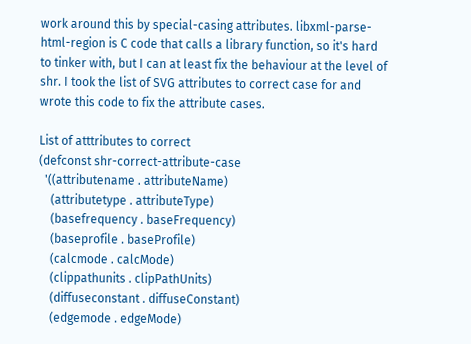work around this by special-casing attributes. libxml-parse-html-region is C code that calls a library function, so it's hard to tinker with, but I can at least fix the behaviour at the level of shr. I took the list of SVG attributes to correct case for and wrote this code to fix the attribute cases.

List of atttributes to correct
(defconst shr-correct-attribute-case
  '((attributename . attributeName)
    (attributetype . attributeType)
    (basefrequency . baseFrequency)
    (baseprofile . baseProfile)
    (calcmode . calcMode)
    (clippathunits . clipPathUnits)
    (diffuseconstant . diffuseConstant)
    (edgemode . edgeMode)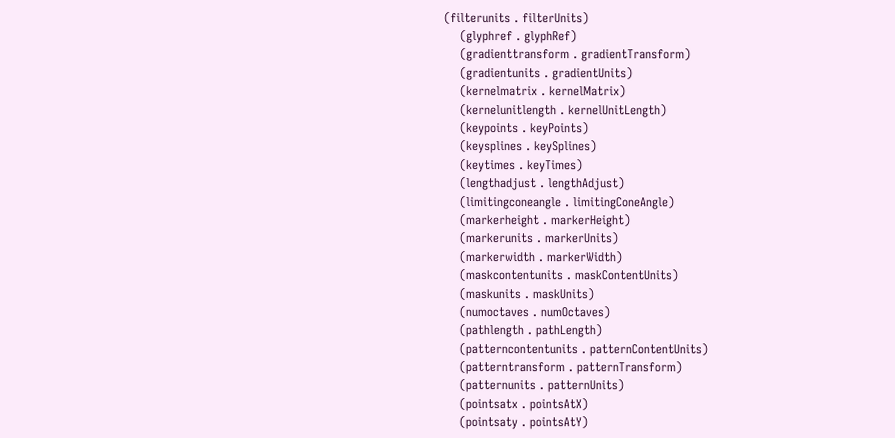(filterunits . filterUnits)
    (glyphref . glyphRef)
    (gradienttransform . gradientTransform)
    (gradientunits . gradientUnits)
    (kernelmatrix . kernelMatrix)
    (kernelunitlength . kernelUnitLength)
    (keypoints . keyPoints)
    (keysplines . keySplines)
    (keytimes . keyTimes)
    (lengthadjust . lengthAdjust)
    (limitingconeangle . limitingConeAngle)
    (markerheight . markerHeight)
    (markerunits . markerUnits)
    (markerwidth . markerWidth)
    (maskcontentunits . maskContentUnits)
    (maskunits . maskUnits)
    (numoctaves . numOctaves)
    (pathlength . pathLength)
    (patterncontentunits . patternContentUnits)
    (patterntransform . patternTransform)
    (patternunits . patternUnits)
    (pointsatx . pointsAtX)
    (pointsaty . pointsAtY)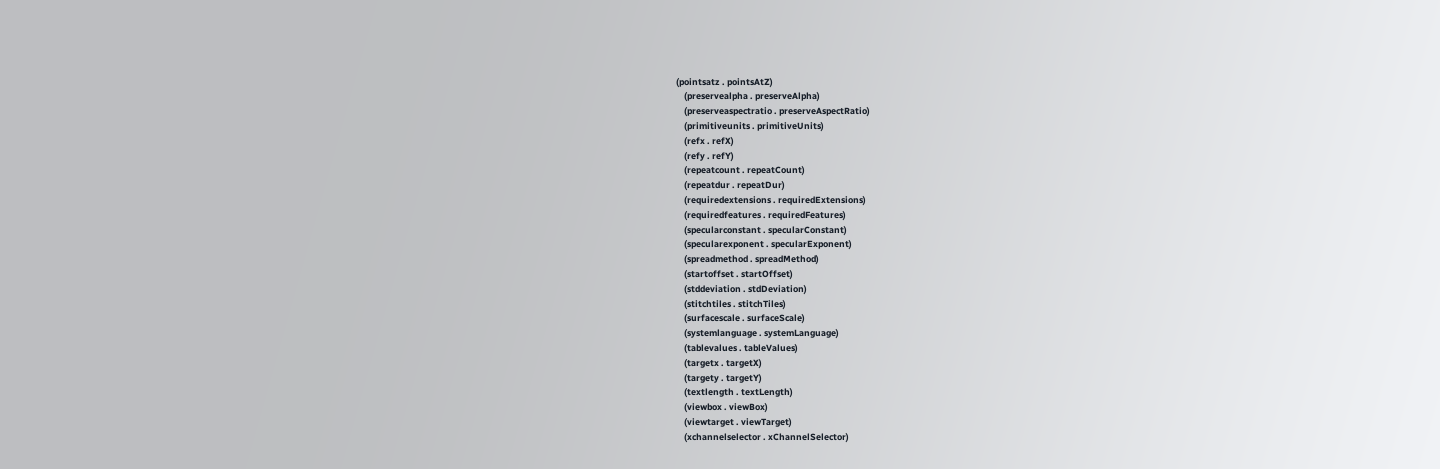(pointsatz . pointsAtZ)
    (preservealpha . preserveAlpha)
    (preserveaspectratio . preserveAspectRatio)
    (primitiveunits . primitiveUnits)
    (refx . refX)
    (refy . refY)
    (repeatcount . repeatCount)
    (repeatdur . repeatDur)
    (requiredextensions . requiredExtensions)
    (requiredfeatures . requiredFeatures)
    (specularconstant . specularConstant)
    (specularexponent . specularExponent)
    (spreadmethod . spreadMethod)
    (startoffset . startOffset)
    (stddeviation . stdDeviation)
    (stitchtiles . stitchTiles)
    (surfacescale . surfaceScale)
    (systemlanguage . systemLanguage)
    (tablevalues . tableValues)
    (targetx . targetX)
    (targety . targetY)
    (textlength . textLength)
    (viewbox . viewBox)
    (viewtarget . viewTarget)
    (xchannelselector . xChannelSelector)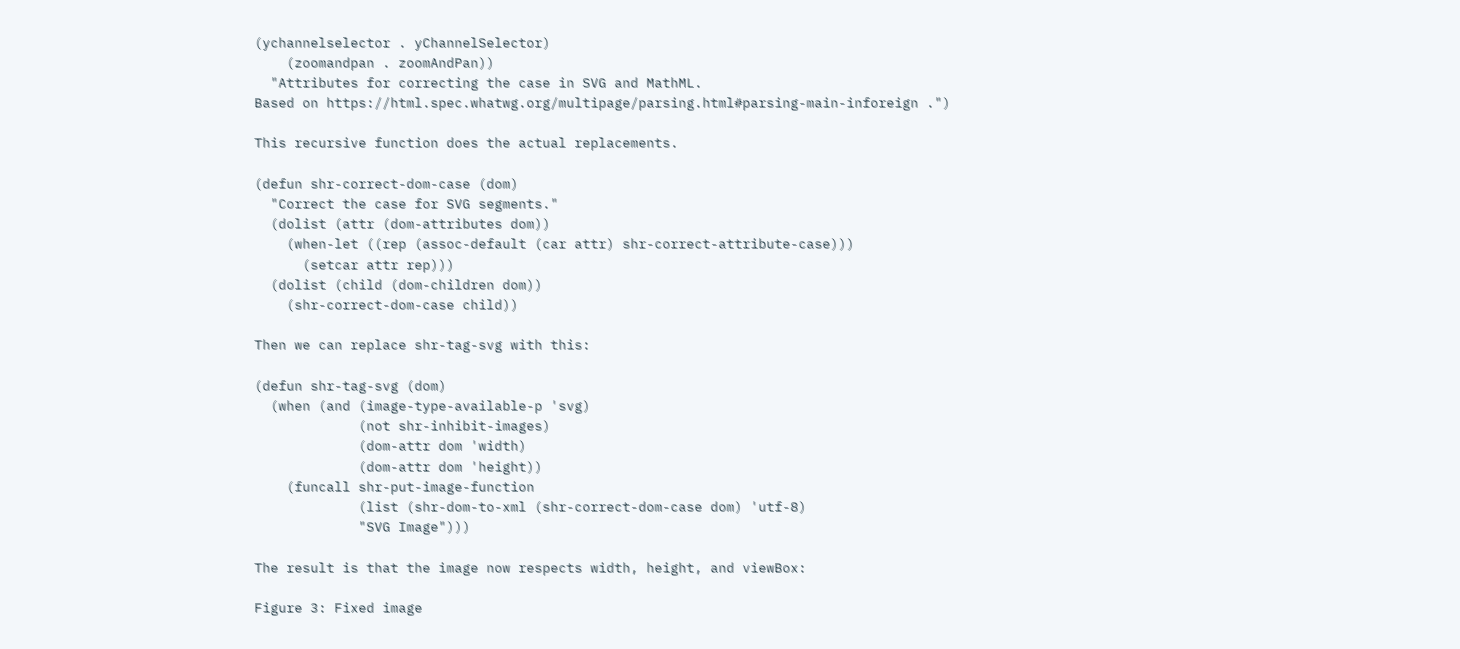(ychannelselector . yChannelSelector)
    (zoomandpan . zoomAndPan))
  "Attributes for correcting the case in SVG and MathML.
Based on https://html.spec.whatwg.org/multipage/parsing.html#parsing-main-inforeign .")

This recursive function does the actual replacements.

(defun shr-correct-dom-case (dom)
  "Correct the case for SVG segments."
  (dolist (attr (dom-attributes dom))
    (when-let ((rep (assoc-default (car attr) shr-correct-attribute-case)))
      (setcar attr rep)))
  (dolist (child (dom-children dom))
    (shr-correct-dom-case child))

Then we can replace shr-tag-svg with this:

(defun shr-tag-svg (dom)
  (when (and (image-type-available-p 'svg)
             (not shr-inhibit-images)
             (dom-attr dom 'width)
             (dom-attr dom 'height))
    (funcall shr-put-image-function
             (list (shr-dom-to-xml (shr-correct-dom-case dom) 'utf-8)
             "SVG Image")))

The result is that the image now respects width, height, and viewBox:

Figure 3: Fixed image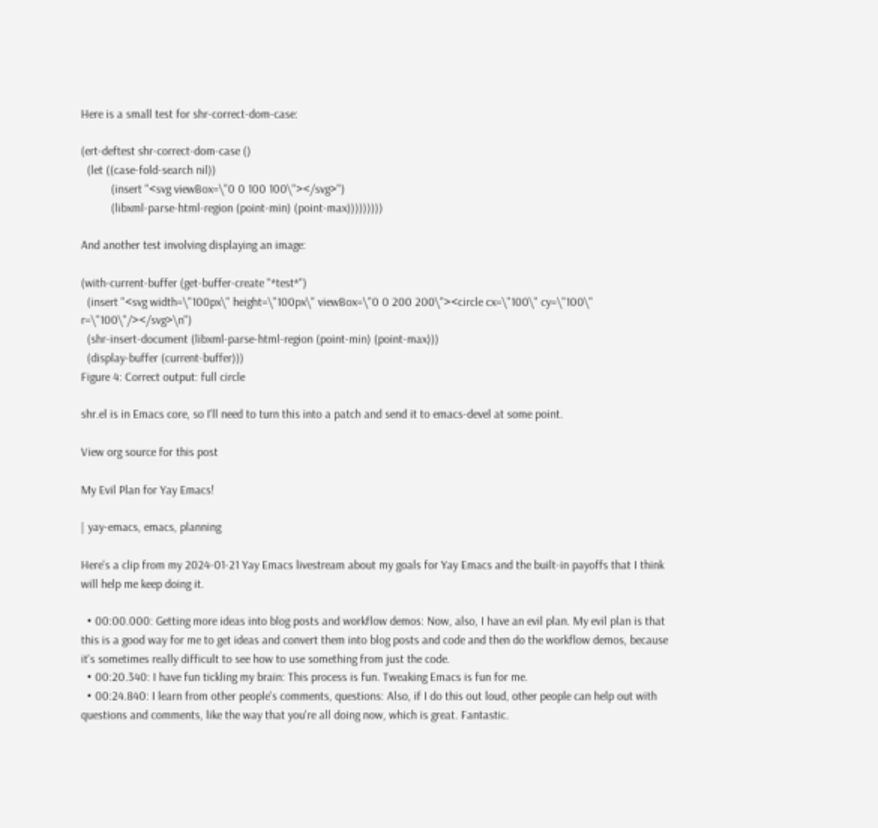Here is a small test for shr-correct-dom-case:

(ert-deftest shr-correct-dom-case ()
  (let ((case-fold-search nil))
          (insert "<svg viewBox=\"0 0 100 100\"></svg>")
          (libxml-parse-html-region (point-min) (point-max)))))))))

And another test involving displaying an image:

(with-current-buffer (get-buffer-create "*test*")
  (insert "<svg width=\"100px\" height=\"100px\" viewBox=\"0 0 200 200\"><circle cx=\"100\" cy=\"100\" r=\"100\"/></svg>\n")
  (shr-insert-document (libxml-parse-html-region (point-min) (point-max)))
  (display-buffer (current-buffer)))
Figure 4: Correct output: full circle

shr.el is in Emacs core, so I'll need to turn this into a patch and send it to emacs-devel at some point.

View org source for this post

My Evil Plan for Yay Emacs!

| yay-emacs, emacs, planning

Here's a clip from my 2024-01-21 Yay Emacs livestream about my goals for Yay Emacs and the built-in payoffs that I think will help me keep doing it.

  • 00:00.000: Getting more ideas into blog posts and workflow demos: Now, also, I have an evil plan. My evil plan is that this is a good way for me to get ideas and convert them into blog posts and code and then do the workflow demos, because it's sometimes really difficult to see how to use something from just the code.
  • 00:20.340: I have fun tickling my brain: This process is fun. Tweaking Emacs is fun for me.
  • 00:24.840: I learn from other people's comments, questions: Also, if I do this out loud, other people can help out with questions and comments, like the way that you're all doing now, which is great. Fantastic.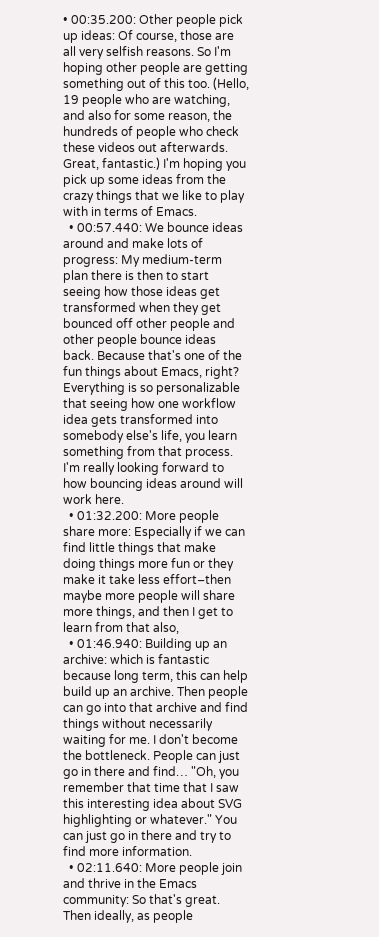• 00:35.200: Other people pick up ideas: Of course, those are all very selfish reasons. So I'm hoping other people are getting something out of this too. (Hello, 19 people who are watching, and also for some reason, the hundreds of people who check these videos out afterwards. Great, fantastic.) I'm hoping you pick up some ideas from the crazy things that we like to play with in terms of Emacs.
  • 00:57.440: We bounce ideas around and make lots of progress: My medium-term plan there is then to start seeing how those ideas get transformed when they get bounced off other people and other people bounce ideas back. Because that's one of the fun things about Emacs, right? Everything is so personalizable that seeing how one workflow idea gets transformed into somebody else's life, you learn something from that process. I'm really looking forward to how bouncing ideas around will work here.
  • 01:32.200: More people share more: Especially if we can find little things that make doing things more fun or they make it take less effort–then maybe more people will share more things, and then I get to learn from that also,
  • 01:46.940: Building up an archive: which is fantastic because long term, this can help build up an archive. Then people can go into that archive and find things without necessarily waiting for me. I don't become the bottleneck. People can just go in there and find… "Oh, you remember that time that I saw this interesting idea about SVG highlighting or whatever." You can just go in there and try to find more information.
  • 02:11.640: More people join and thrive in the Emacs community: So that's great. Then ideally, as people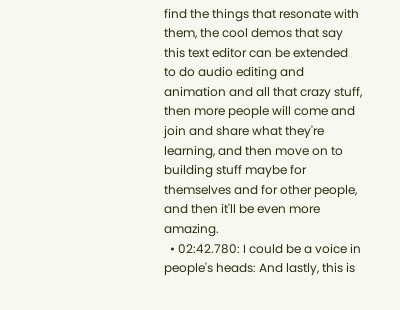find the things that resonate with them, the cool demos that say this text editor can be extended to do audio editing and animation and all that crazy stuff, then more people will come and join and share what they're learning, and then move on to building stuff maybe for themselves and for other people, and then it'll be even more amazing.
  • 02:42.780: I could be a voice in people's heads: And lastly, this is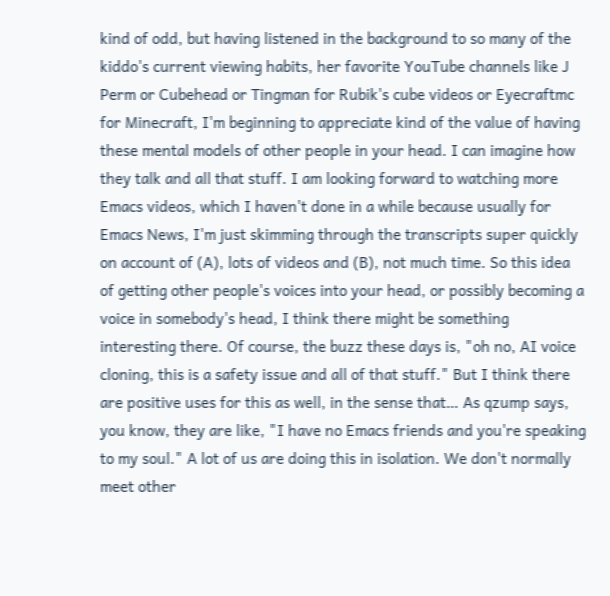kind of odd, but having listened in the background to so many of the kiddo's current viewing habits, her favorite YouTube channels like J Perm or Cubehead or Tingman for Rubik's cube videos or Eyecraftmc for Minecraft, I'm beginning to appreciate kind of the value of having these mental models of other people in your head. I can imagine how they talk and all that stuff. I am looking forward to watching more Emacs videos, which I haven't done in a while because usually for Emacs News, I'm just skimming through the transcripts super quickly on account of (A), lots of videos and (B), not much time. So this idea of getting other people's voices into your head, or possibly becoming a voice in somebody's head, I think there might be something interesting there. Of course, the buzz these days is, "oh no, AI voice cloning, this is a safety issue and all of that stuff." But I think there are positive uses for this as well, in the sense that… As qzump says, you know, they are like, "I have no Emacs friends and you're speaking to my soul." A lot of us are doing this in isolation. We don't normally meet other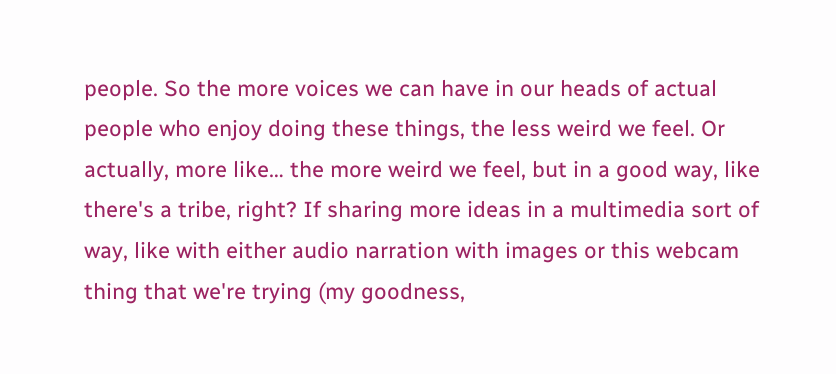people. So the more voices we can have in our heads of actual people who enjoy doing these things, the less weird we feel. Or actually, more like… the more weird we feel, but in a good way, like there's a tribe, right? If sharing more ideas in a multimedia sort of way, like with either audio narration with images or this webcam thing that we're trying (my goodness,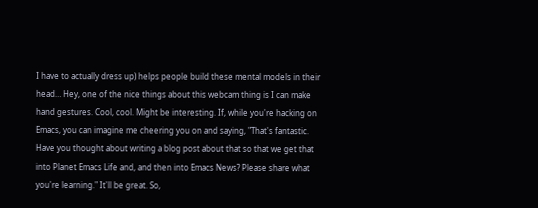I have to actually dress up) helps people build these mental models in their head… Hey, one of the nice things about this webcam thing is I can make hand gestures. Cool, cool. Might be interesting. If, while you're hacking on Emacs, you can imagine me cheering you on and saying, "That's fantastic. Have you thought about writing a blog post about that so that we get that into Planet Emacs Life and, and then into Emacs News? Please share what you're learning." It'll be great. So,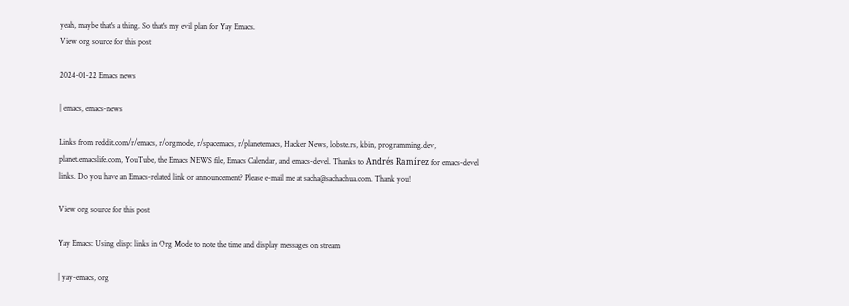yeah, maybe that's a thing. So that's my evil plan for Yay Emacs.
View org source for this post

2024-01-22 Emacs news

| emacs, emacs-news

Links from reddit.com/r/emacs, r/orgmode, r/spacemacs, r/planetemacs, Hacker News, lobste.rs, kbin, programming.dev, planet.emacslife.com, YouTube, the Emacs NEWS file, Emacs Calendar, and emacs-devel. Thanks to Andrés Ramírez for emacs-devel links. Do you have an Emacs-related link or announcement? Please e-mail me at sacha@sachachua.com. Thank you!

View org source for this post

Yay Emacs: Using elisp: links in Org Mode to note the time and display messages on stream

| yay-emacs, org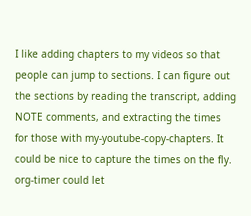I like adding chapters to my videos so that people can jump to sections. I can figure out the sections by reading the transcript, adding NOTE comments, and extracting the times for those with my-youtube-copy-chapters. It could be nice to capture the times on the fly. org-timer could let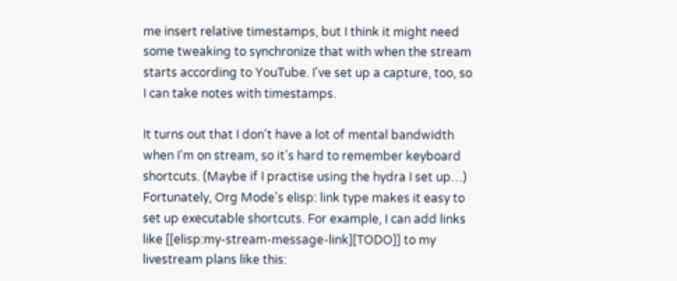me insert relative timestamps, but I think it might need some tweaking to synchronize that with when the stream starts according to YouTube. I've set up a capture, too, so I can take notes with timestamps.

It turns out that I don't have a lot of mental bandwidth when I'm on stream, so it's hard to remember keyboard shortcuts. (Maybe if I practise using the hydra I set up…) Fortunately, Org Mode's elisp: link type makes it easy to set up executable shortcuts. For example, I can add links like [[elisp:my-stream-message-link][TODO]] to my livestream plans like this: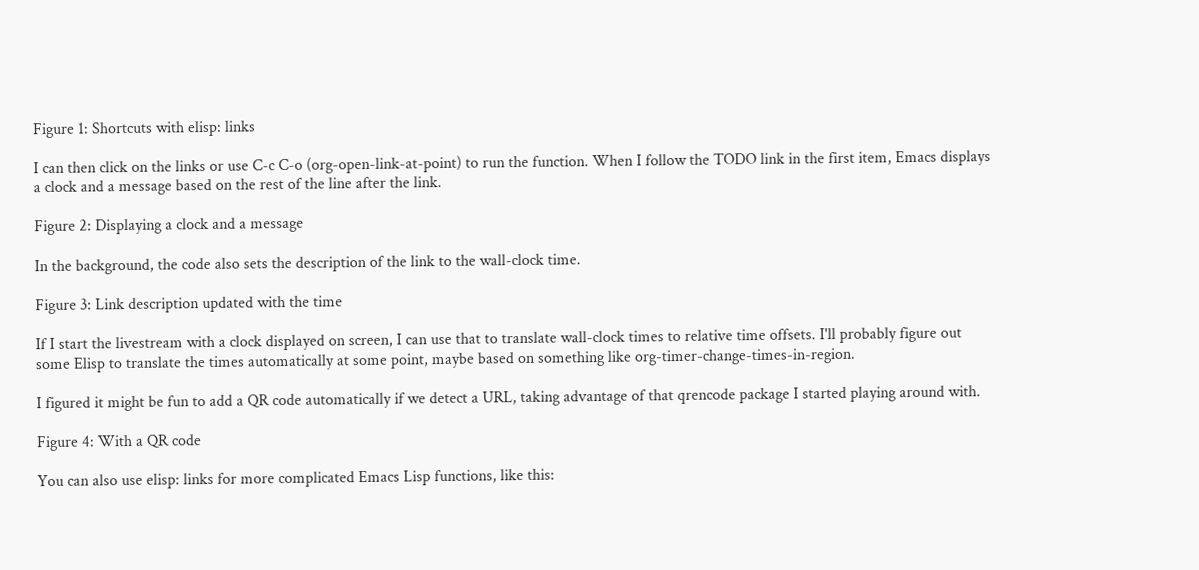Figure 1: Shortcuts with elisp: links

I can then click on the links or use C-c C-o (org-open-link-at-point) to run the function. When I follow the TODO link in the first item, Emacs displays a clock and a message based on the rest of the line after the link.

Figure 2: Displaying a clock and a message

In the background, the code also sets the description of the link to the wall-clock time.

Figure 3: Link description updated with the time

If I start the livestream with a clock displayed on screen, I can use that to translate wall-clock times to relative time offsets. I'll probably figure out some Elisp to translate the times automatically at some point, maybe based on something like org-timer-change-times-in-region.

I figured it might be fun to add a QR code automatically if we detect a URL, taking advantage of that qrencode package I started playing around with.

Figure 4: With a QR code

You can also use elisp: links for more complicated Emacs Lisp functions, like this: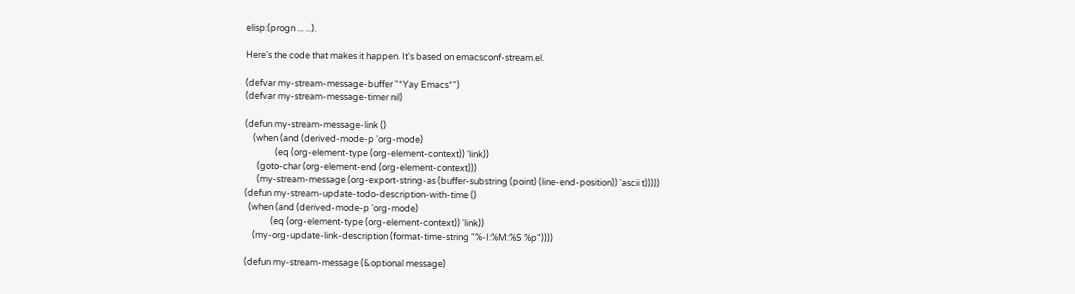elisp:(progn ... ...).

Here's the code that makes it happen. It's based on emacsconf-stream.el.

(defvar my-stream-message-buffer "*Yay Emacs*")
(defvar my-stream-message-timer nil)

(defun my-stream-message-link ()
    (when (and (derived-mode-p 'org-mode)
               (eq (org-element-type (org-element-context)) 'link))
      (goto-char (org-element-end (org-element-context)))
      (my-stream-message (org-export-string-as (buffer-substring (point) (line-end-position)) 'ascii t)))))
(defun my-stream-update-todo-description-with-time ()
  (when (and (derived-mode-p 'org-mode)
             (eq (org-element-type (org-element-context)) 'link))
    (my-org-update-link-description (format-time-string "%-I:%M:%S %p"))))

(defun my-stream-message (&optional message)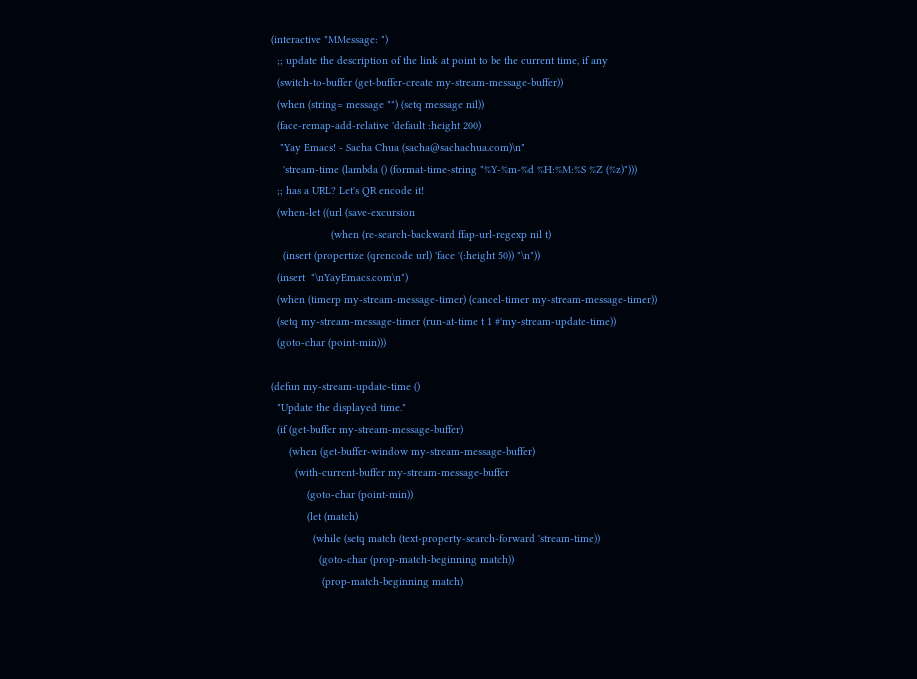(interactive "MMessage: ")
  ;; update the description of the link at point to be the current time, if any
  (switch-to-buffer (get-buffer-create my-stream-message-buffer))
  (when (string= message "") (setq message nil))
  (face-remap-add-relative 'default :height 200)
   "Yay Emacs! - Sacha Chua (sacha@sachachua.com)\n"
    'stream-time (lambda () (format-time-string "%Y-%m-%d %H:%M:%S %Z (%z)")))
  ;; has a URL? Let's QR encode it!
  (when-let ((url (save-excursion
                    (when (re-search-backward ffap-url-regexp nil t)
    (insert (propertize (qrencode url) 'face '(:height 50)) "\n"))
  (insert  "\nYayEmacs.com\n")
  (when (timerp my-stream-message-timer) (cancel-timer my-stream-message-timer))
  (setq my-stream-message-timer (run-at-time t 1 #'my-stream-update-time))
  (goto-char (point-min)))

(defun my-stream-update-time ()
  "Update the displayed time."
  (if (get-buffer my-stream-message-buffer)
      (when (get-buffer-window my-stream-message-buffer)
        (with-current-buffer my-stream-message-buffer
            (goto-char (point-min))
            (let (match)
              (while (setq match (text-property-search-forward 'stream-time))
                (goto-char (prop-match-beginning match))
                 (prop-match-beginning match)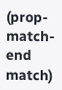(prop-match-end match)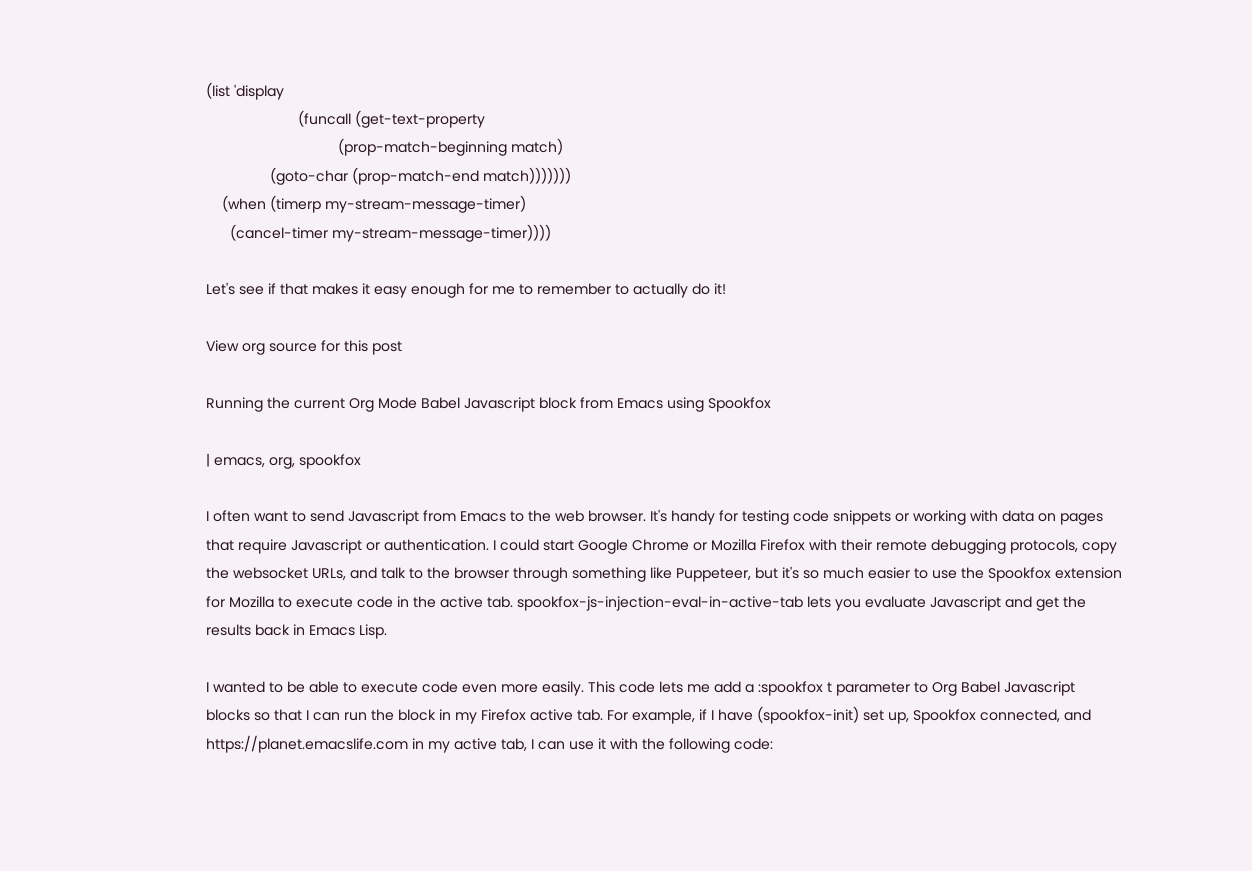(list 'display
                       (funcall (get-text-property
                                 (prop-match-beginning match)
                (goto-char (prop-match-end match)))))))
    (when (timerp my-stream-message-timer)
      (cancel-timer my-stream-message-timer))))

Let's see if that makes it easy enough for me to remember to actually do it!

View org source for this post

Running the current Org Mode Babel Javascript block from Emacs using Spookfox

| emacs, org, spookfox

I often want to send Javascript from Emacs to the web browser. It's handy for testing code snippets or working with data on pages that require Javascript or authentication. I could start Google Chrome or Mozilla Firefox with their remote debugging protocols, copy the websocket URLs, and talk to the browser through something like Puppeteer, but it's so much easier to use the Spookfox extension for Mozilla to execute code in the active tab. spookfox-js-injection-eval-in-active-tab lets you evaluate Javascript and get the results back in Emacs Lisp.

I wanted to be able to execute code even more easily. This code lets me add a :spookfox t parameter to Org Babel Javascript blocks so that I can run the block in my Firefox active tab. For example, if I have (spookfox-init) set up, Spookfox connected, and https://planet.emacslife.com in my active tab, I can use it with the following code: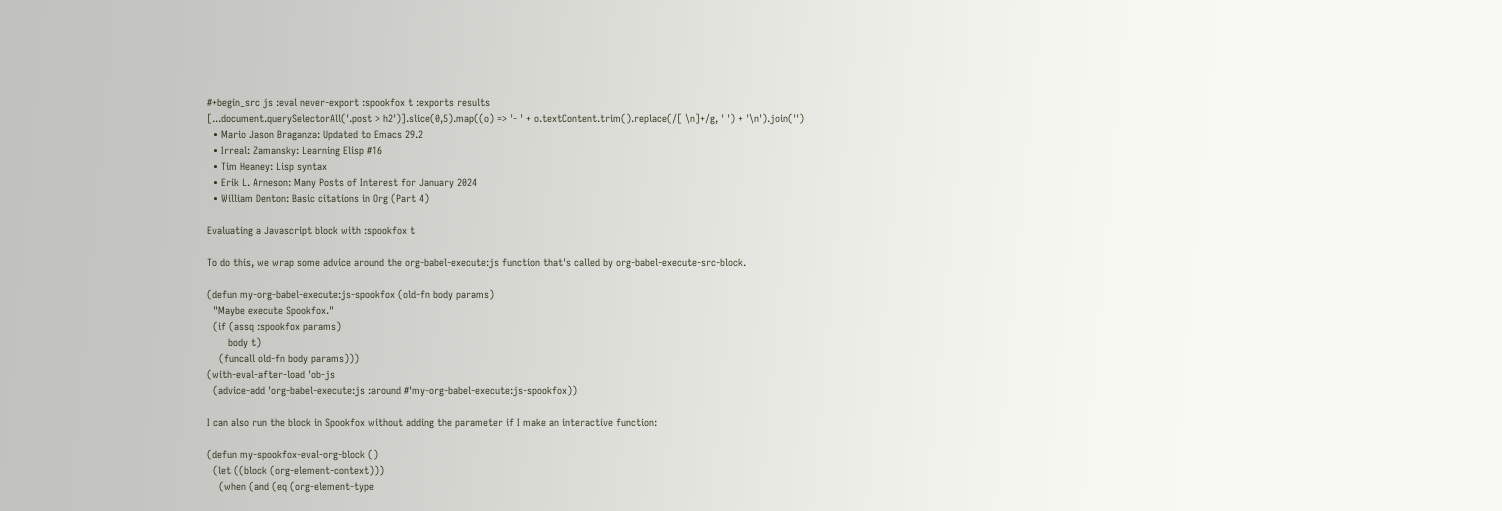#+begin_src js :eval never-export :spookfox t :exports results
[...document.querySelectorAll('.post > h2')].slice(0,5).map((o) => '- ' + o.textContent.trim().replace(/[ \n]+/g, ' ') + '\n').join('')
  • Mario Jason Braganza: Updated to Emacs 29.2
  • Irreal: Zamansky: Learning Elisp #16
  • Tim Heaney: Lisp syntax
  • Erik L. Arneson: Many Posts of Interest for January 2024
  • William Denton: Basic citations in Org (Part 4)

Evaluating a Javascript block with :spookfox t

To do this, we wrap some advice around the org-babel-execute:js function that's called by org-babel-execute-src-block.

(defun my-org-babel-execute:js-spookfox (old-fn body params)
  "Maybe execute Spookfox."
  (if (assq :spookfox params)
       body t)
    (funcall old-fn body params)))
(with-eval-after-load 'ob-js
  (advice-add 'org-babel-execute:js :around #'my-org-babel-execute:js-spookfox))

I can also run the block in Spookfox without adding the parameter if I make an interactive function:

(defun my-spookfox-eval-org-block ()
  (let ((block (org-element-context)))
    (when (and (eq (org-element-type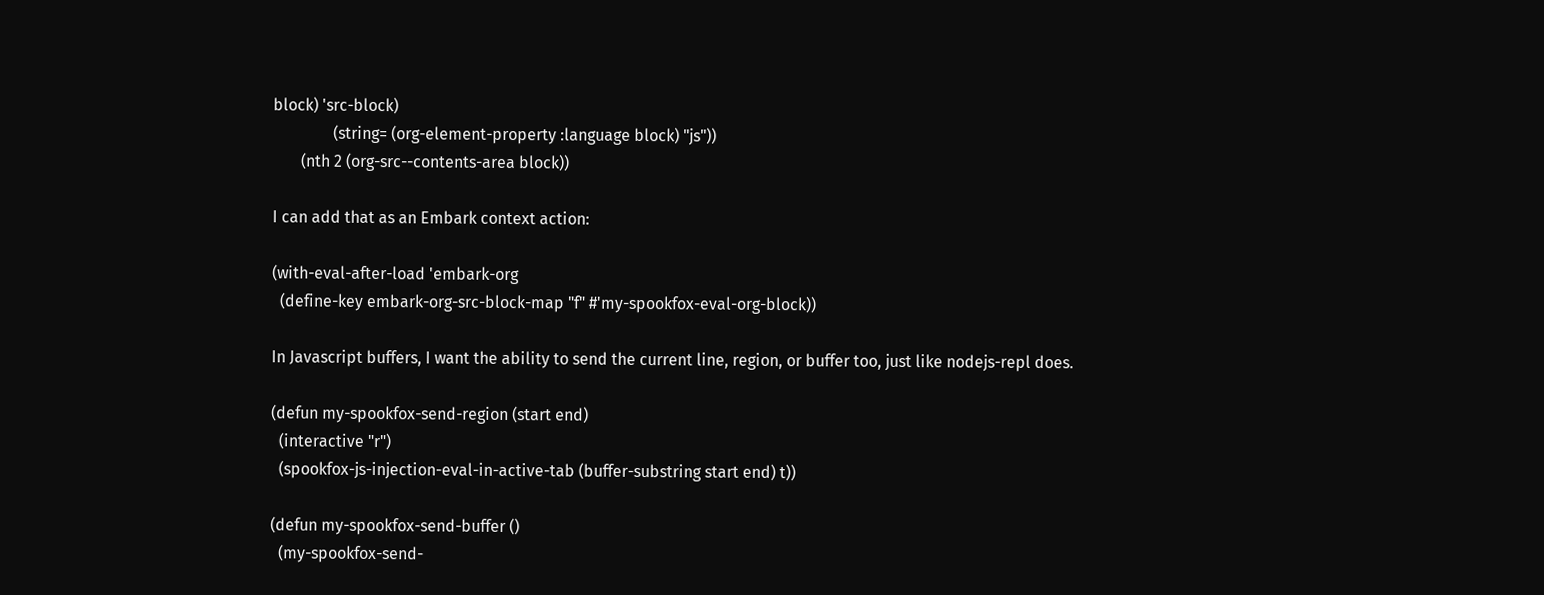block) 'src-block)
               (string= (org-element-property :language block) "js"))
       (nth 2 (org-src--contents-area block))

I can add that as an Embark context action:

(with-eval-after-load 'embark-org
  (define-key embark-org-src-block-map "f" #'my-spookfox-eval-org-block))

In Javascript buffers, I want the ability to send the current line, region, or buffer too, just like nodejs-repl does.

(defun my-spookfox-send-region (start end)
  (interactive "r")
  (spookfox-js-injection-eval-in-active-tab (buffer-substring start end) t))

(defun my-spookfox-send-buffer ()
  (my-spookfox-send-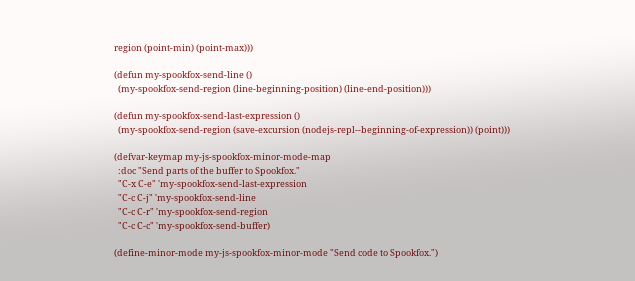region (point-min) (point-max)))

(defun my-spookfox-send-line ()
  (my-spookfox-send-region (line-beginning-position) (line-end-position)))

(defun my-spookfox-send-last-expression ()
  (my-spookfox-send-region (save-excursion (nodejs-repl--beginning-of-expression)) (point)))

(defvar-keymap my-js-spookfox-minor-mode-map
  :doc "Send parts of the buffer to Spookfox."
  "C-x C-e" 'my-spookfox-send-last-expression
  "C-c C-j" 'my-spookfox-send-line
  "C-c C-r" 'my-spookfox-send-region
  "C-c C-c" 'my-spookfox-send-buffer)

(define-minor-mode my-js-spookfox-minor-mode "Send code to Spookfox.")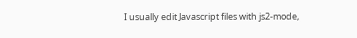I usually edit Javascript files with js2-mode,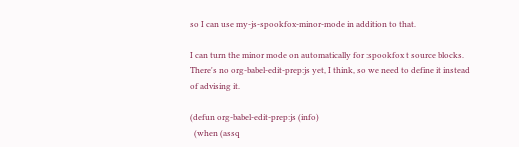so I can use my-js-spookfox-minor-mode in addition to that.

I can turn the minor mode on automatically for :spookfox t source blocks. There's no org-babel-edit-prep:js yet, I think, so we need to define it instead of advising it.

(defun org-babel-edit-prep:js (info)
  (when (assq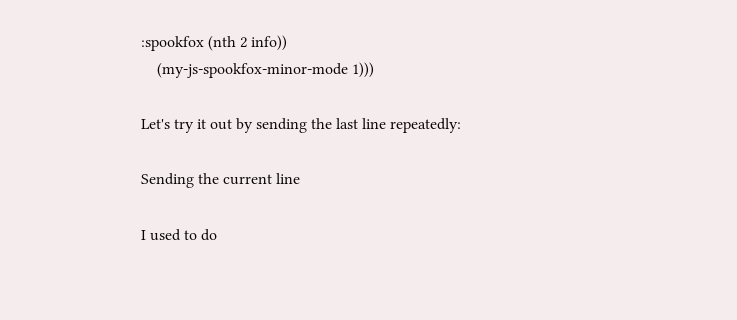:spookfox (nth 2 info))
    (my-js-spookfox-minor-mode 1)))

Let's try it out by sending the last line repeatedly:

Sending the current line

I used to do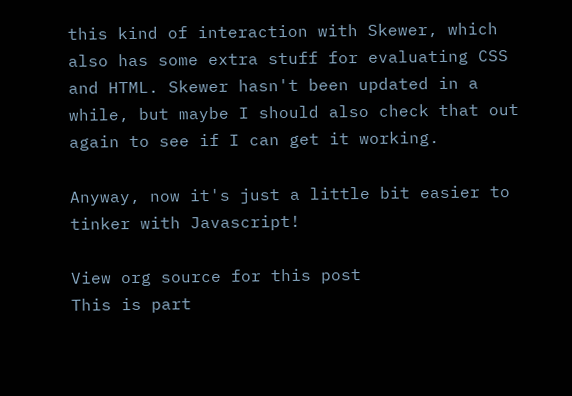this kind of interaction with Skewer, which also has some extra stuff for evaluating CSS and HTML. Skewer hasn't been updated in a while, but maybe I should also check that out again to see if I can get it working.

Anyway, now it's just a little bit easier to tinker with Javascript!

View org source for this post
This is part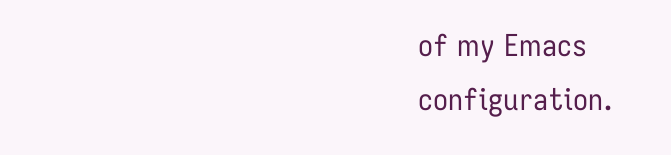of my Emacs configuration.